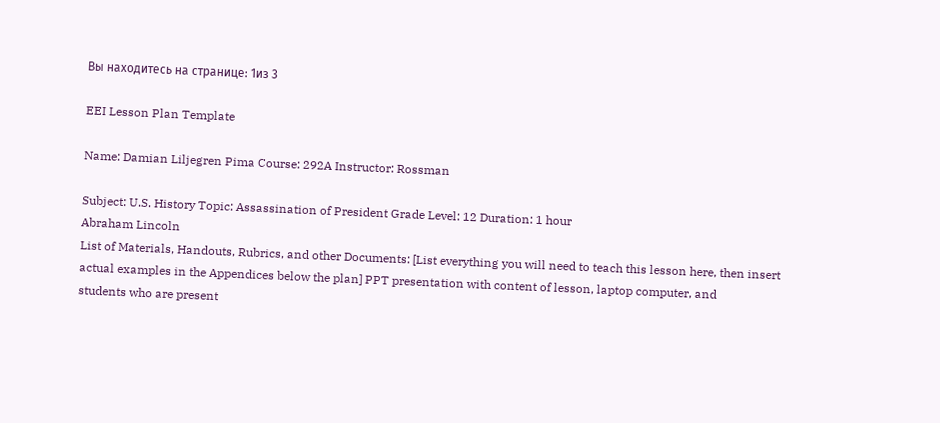Вы находитесь на странице: 1из 3

EEI Lesson Plan Template

Name: Damian Liljegren Pima Course: 292A Instructor: Rossman

Subject: U.S. History Topic: Assassination of President Grade Level: 12 Duration: 1 hour
Abraham Lincoln
List of Materials, Handouts, Rubrics, and other Documents: [List everything you will need to teach this lesson here, then insert
actual examples in the Appendices below the plan] PPT presentation with content of lesson, laptop computer, and
students who are present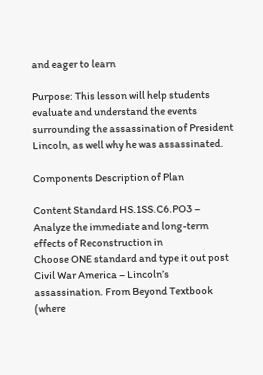and eager to learn

Purpose: This lesson will help students evaluate and understand the events surrounding the assassination of President
Lincoln, as well why he was assassinated.

Components Description of Plan

Content Standard HS.1SS.C6.PO3 – Analyze the immediate and long-term effects of Reconstruction in
Choose ONE standard and type it out post Civil War America – Lincoln’s assassination. From Beyond Textbook (where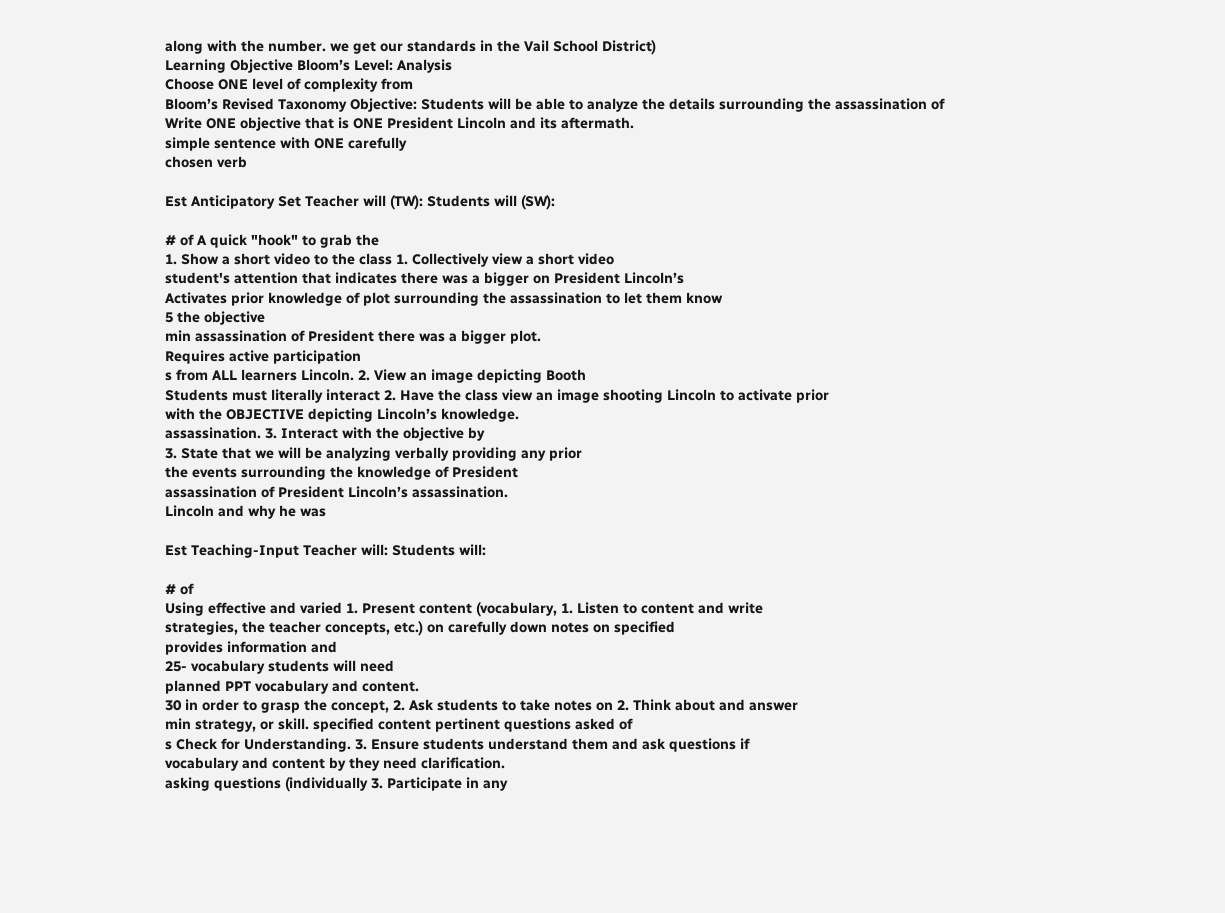along with the number. we get our standards in the Vail School District)
Learning Objective Bloom’s Level: Analysis
Choose ONE level of complexity from
Bloom’s Revised Taxonomy Objective: Students will be able to analyze the details surrounding the assassination of
Write ONE objective that is ONE President Lincoln and its aftermath.
simple sentence with ONE carefully
chosen verb

Est Anticipatory Set Teacher will (TW): Students will (SW):

# of A quick "hook" to grab the
1. Show a short video to the class 1. Collectively view a short video
student's attention that indicates there was a bigger on President Lincoln’s
Activates prior knowledge of plot surrounding the assassination to let them know
5 the objective
min assassination of President there was a bigger plot.
Requires active participation
s from ALL learners Lincoln. 2. View an image depicting Booth
Students must literally interact 2. Have the class view an image shooting Lincoln to activate prior
with the OBJECTIVE depicting Lincoln’s knowledge.
assassination. 3. Interact with the objective by
3. State that we will be analyzing verbally providing any prior
the events surrounding the knowledge of President
assassination of President Lincoln’s assassination.
Lincoln and why he was

Est Teaching-Input Teacher will: Students will:

# of
Using effective and varied 1. Present content (vocabulary, 1. Listen to content and write
strategies, the teacher concepts, etc.) on carefully down notes on specified
provides information and
25- vocabulary students will need
planned PPT vocabulary and content.
30 in order to grasp the concept, 2. Ask students to take notes on 2. Think about and answer
min strategy, or skill. specified content pertinent questions asked of
s Check for Understanding. 3. Ensure students understand them and ask questions if
vocabulary and content by they need clarification.
asking questions (individually 3. Participate in any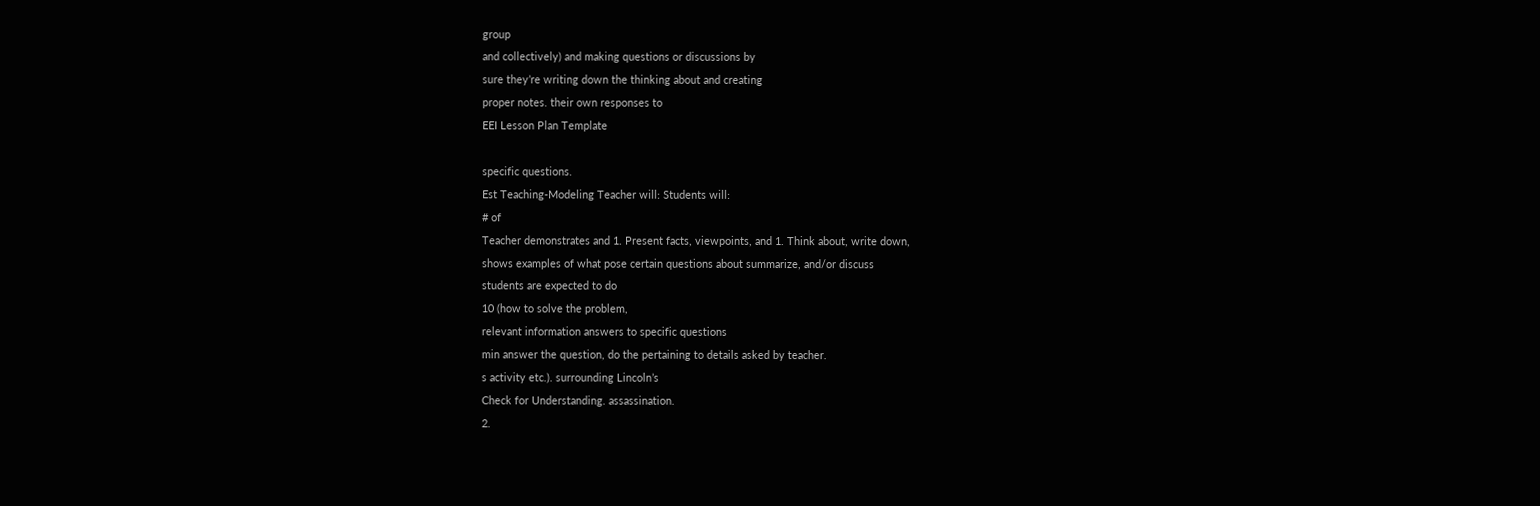group
and collectively) and making questions or discussions by
sure they’re writing down the thinking about and creating
proper notes. their own responses to
EEI Lesson Plan Template

specific questions.
Est Teaching-Modeling Teacher will: Students will:
# of
Teacher demonstrates and 1. Present facts, viewpoints, and 1. Think about, write down,
shows examples of what pose certain questions about summarize, and/or discuss
students are expected to do
10 (how to solve the problem,
relevant information answers to specific questions
min answer the question, do the pertaining to details asked by teacher.
s activity etc.). surrounding Lincoln’s
Check for Understanding. assassination.
2.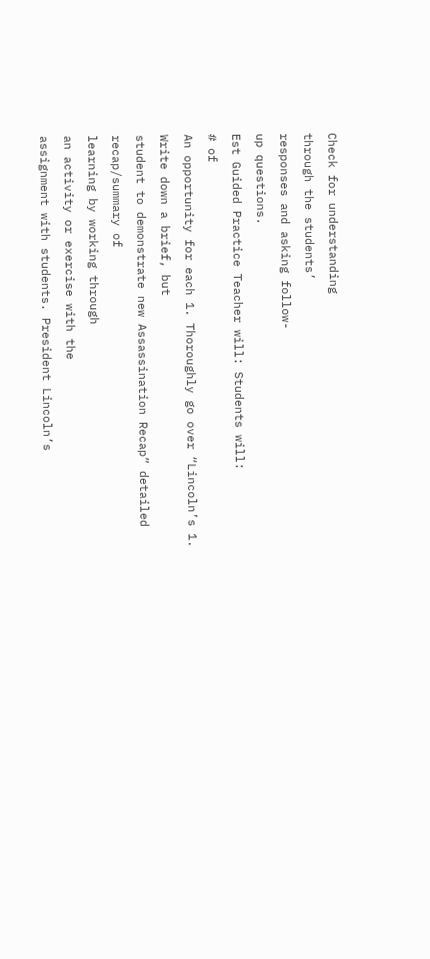Check for understanding
through the students’
responses and asking follow-
up questions.
Est Guided Practice Teacher will: Students will:
# of
An opportunity for each 1. Thoroughly go over “Lincoln’s 1. Write down a brief, but
student to demonstrate new Assassination Recap” detailed recap/summary of
learning by working through
an activity or exercise with the
assignment with students. President Lincoln’s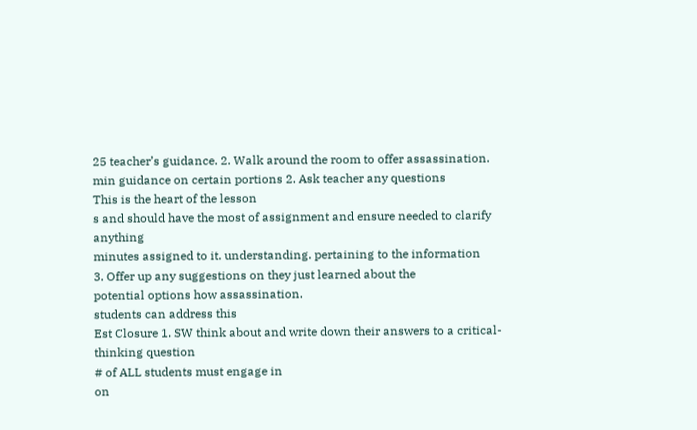25 teacher’s guidance. 2. Walk around the room to offer assassination.
min guidance on certain portions 2. Ask teacher any questions
This is the heart of the lesson
s and should have the most of assignment and ensure needed to clarify anything
minutes assigned to it. understanding. pertaining to the information
3. Offer up any suggestions on they just learned about the
potential options how assassination.
students can address this
Est Closure 1. SW think about and write down their answers to a critical-thinking question
# of ALL students must engage in
on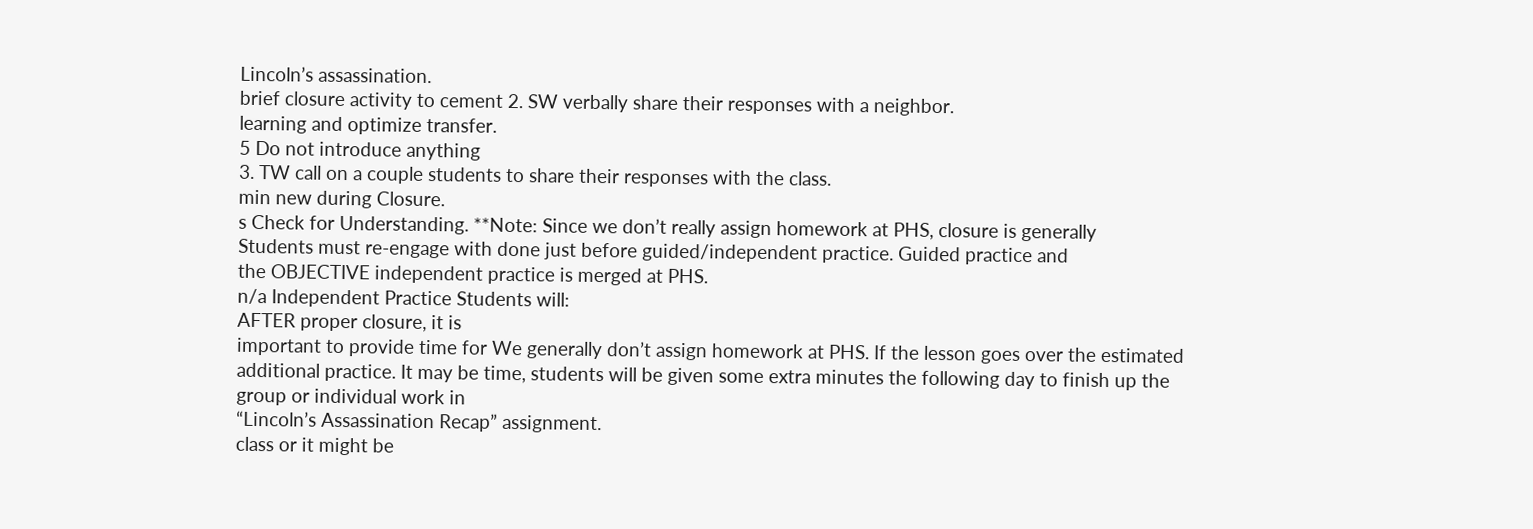Lincoln’s assassination.
brief closure activity to cement 2. SW verbally share their responses with a neighbor.
learning and optimize transfer.
5 Do not introduce anything
3. TW call on a couple students to share their responses with the class.
min new during Closure.
s Check for Understanding. **Note: Since we don’t really assign homework at PHS, closure is generally
Students must re-engage with done just before guided/independent practice. Guided practice and
the OBJECTIVE independent practice is merged at PHS.
n/a Independent Practice Students will:
AFTER proper closure, it is
important to provide time for We generally don’t assign homework at PHS. If the lesson goes over the estimated
additional practice. It may be time, students will be given some extra minutes the following day to finish up the
group or individual work in
“Lincoln’s Assassination Recap” assignment.
class or it might be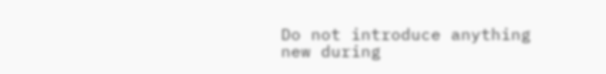Do not introduce anything
new during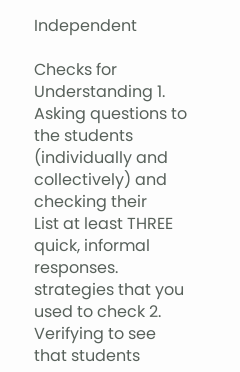Independent

Checks for Understanding 1. Asking questions to the students (individually and collectively) and checking their
List at least THREE quick, informal responses.
strategies that you used to check 2. Verifying to see that students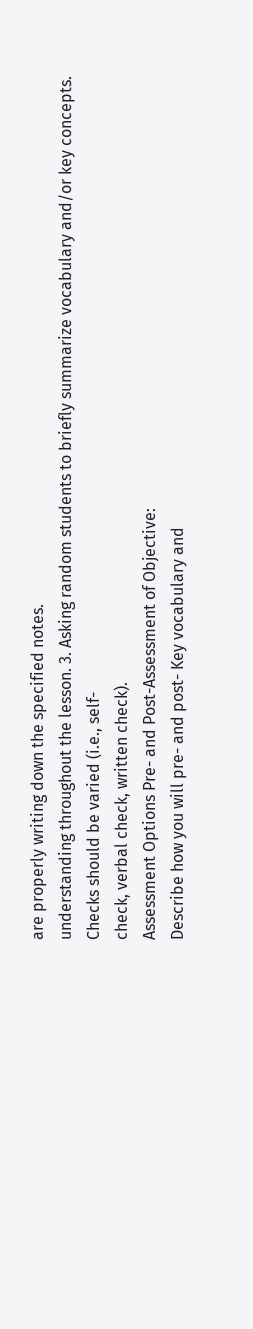are properly writing down the specified notes.
understanding throughout the lesson. 3. Asking random students to briefly summarize vocabulary and/or key concepts.
Checks should be varied (i.e., self-
check, verbal check, written check).
Assessment Options Pre- and Post-Assessment of Objective:
Describe how you will pre- and post- Key vocabulary and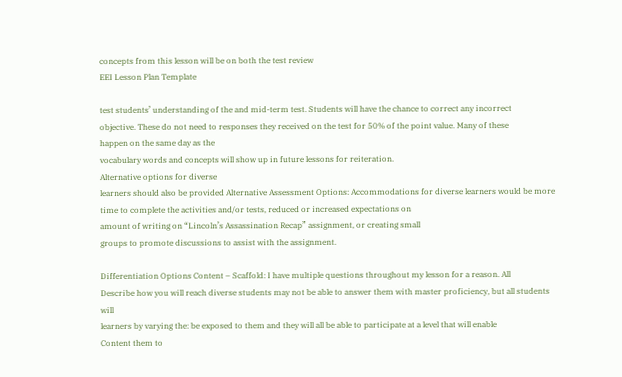concepts from this lesson will be on both the test review
EEI Lesson Plan Template

test students’ understanding of the and mid-term test. Students will have the chance to correct any incorrect
objective. These do not need to responses they received on the test for 50% of the point value. Many of these
happen on the same day as the
vocabulary words and concepts will show up in future lessons for reiteration.
Alternative options for diverse
learners should also be provided Alternative Assessment Options: Accommodations for diverse learners would be more
time to complete the activities and/or tests, reduced or increased expectations on
amount of writing on “Lincoln’s Assassination Recap” assignment, or creating small
groups to promote discussions to assist with the assignment.

Differentiation Options Content – Scaffold: I have multiple questions throughout my lesson for a reason. All
Describe how you will reach diverse students may not be able to answer them with master proficiency, but all students will
learners by varying the: be exposed to them and they will all be able to participate at a level that will enable
Content them to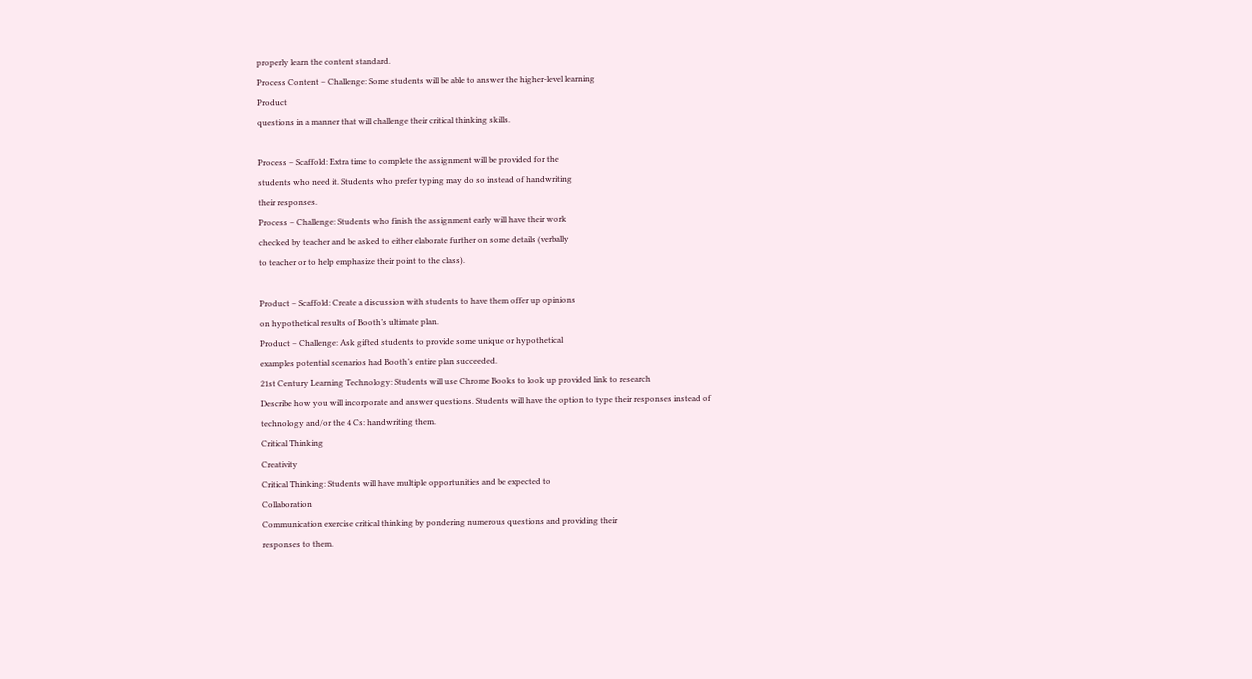properly learn the content standard.
Process Content – Challenge: Some students will be able to answer the higher-level learning
Product
questions in a manner that will challenge their critical thinking skills.

Process – Scaffold: Extra time to complete the assignment will be provided for the
students who need it. Students who prefer typing may do so instead of handwriting
their responses.
Process – Challenge: Students who finish the assignment early will have their work
checked by teacher and be asked to either elaborate further on some details (verbally
to teacher or to help emphasize their point to the class).

Product – Scaffold: Create a discussion with students to have them offer up opinions
on hypothetical results of Booth’s ultimate plan.
Product – Challenge: Ask gifted students to provide some unique or hypothetical
examples potential scenarios had Booth’s entire plan succeeded.
21st Century Learning Technology: Students will use Chrome Books to look up provided link to research
Describe how you will incorporate and answer questions. Students will have the option to type their responses instead of
technology and/or the 4 Cs: handwriting them.
Critical Thinking
Creativity
Critical Thinking: Students will have multiple opportunities and be expected to
Collaboration
Communication exercise critical thinking by pondering numerous questions and providing their
responses to them.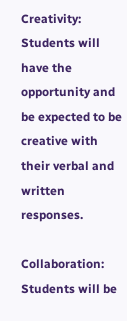Creativity: Students will have the opportunity and be expected to be creative with
their verbal and written responses.

Collaboration: Students will be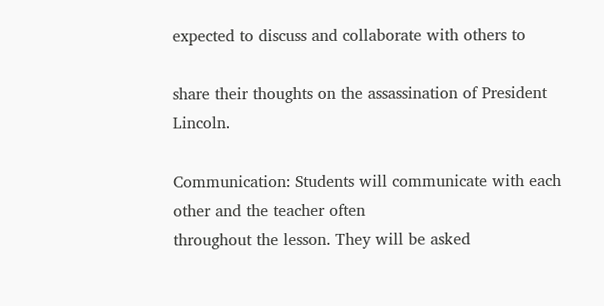expected to discuss and collaborate with others to

share their thoughts on the assassination of President Lincoln.

Communication: Students will communicate with each other and the teacher often
throughout the lesson. They will be asked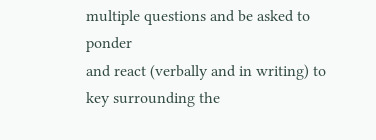multiple questions and be asked to ponder
and react (verbally and in writing) to key surrounding the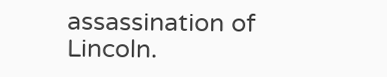assassination of Lincoln.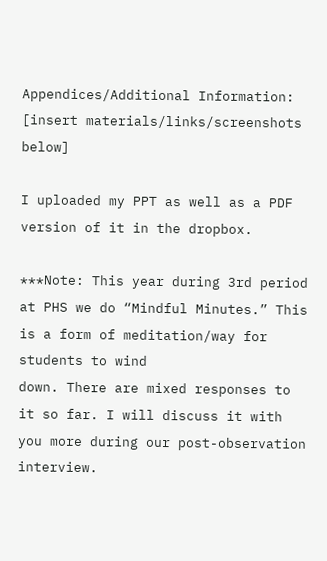Appendices/Additional Information: [insert materials/links/screenshots below]

I uploaded my PPT as well as a PDF version of it in the dropbox.

***Note: This year during 3rd period at PHS we do “Mindful Minutes.” This is a form of meditation/way for students to wind
down. There are mixed responses to it so far. I will discuss it with you more during our post-observation interview.